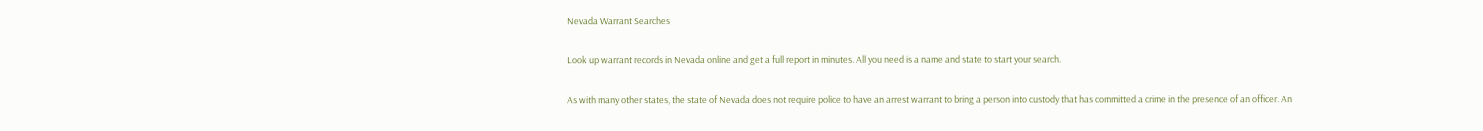Nevada Warrant Searches

Look up warrant records in Nevada online and get a full report in minutes. All you need is a name and state to start your search.

As with many other states, the state of Nevada does not require police to have an arrest warrant to bring a person into custody that has committed a crime in the presence of an officer. An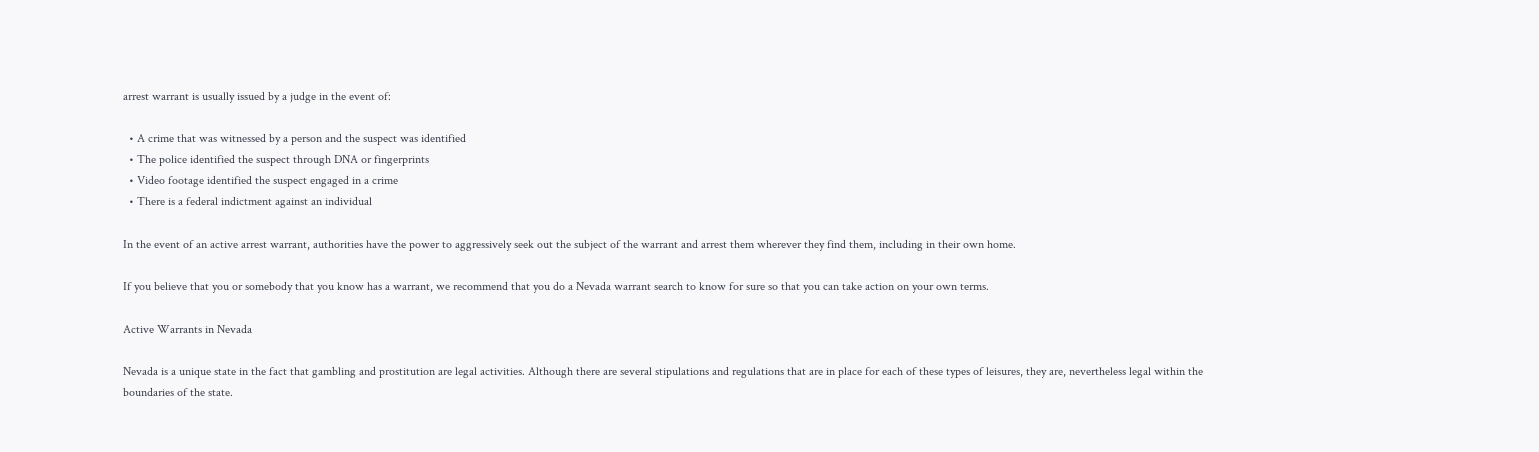arrest warrant is usually issued by a judge in the event of:

  • A crime that was witnessed by a person and the suspect was identified
  • The police identified the suspect through DNA or fingerprints
  • Video footage identified the suspect engaged in a crime
  • There is a federal indictment against an individual

In the event of an active arrest warrant, authorities have the power to aggressively seek out the subject of the warrant and arrest them wherever they find them, including in their own home.

If you believe that you or somebody that you know has a warrant, we recommend that you do a Nevada warrant search to know for sure so that you can take action on your own terms.

Active Warrants in Nevada

Nevada is a unique state in the fact that gambling and prostitution are legal activities. Although there are several stipulations and regulations that are in place for each of these types of leisures, they are, nevertheless legal within the boundaries of the state.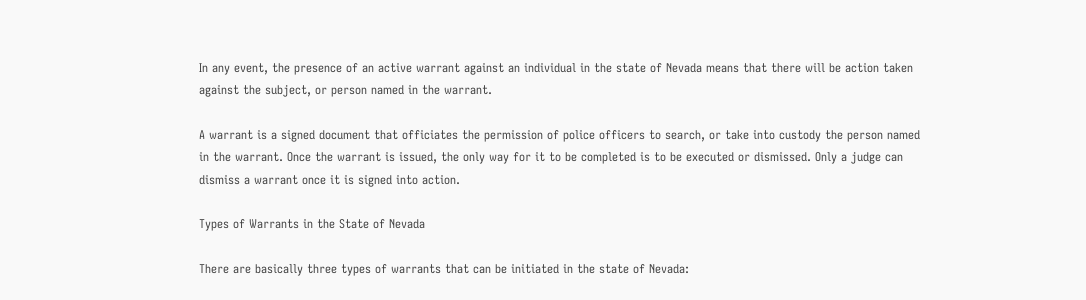In any event, the presence of an active warrant against an individual in the state of Nevada means that there will be action taken against the subject, or person named in the warrant.

A warrant is a signed document that officiates the permission of police officers to search, or take into custody the person named in the warrant. Once the warrant is issued, the only way for it to be completed is to be executed or dismissed. Only a judge can dismiss a warrant once it is signed into action.

Types of Warrants in the State of Nevada

There are basically three types of warrants that can be initiated in the state of Nevada: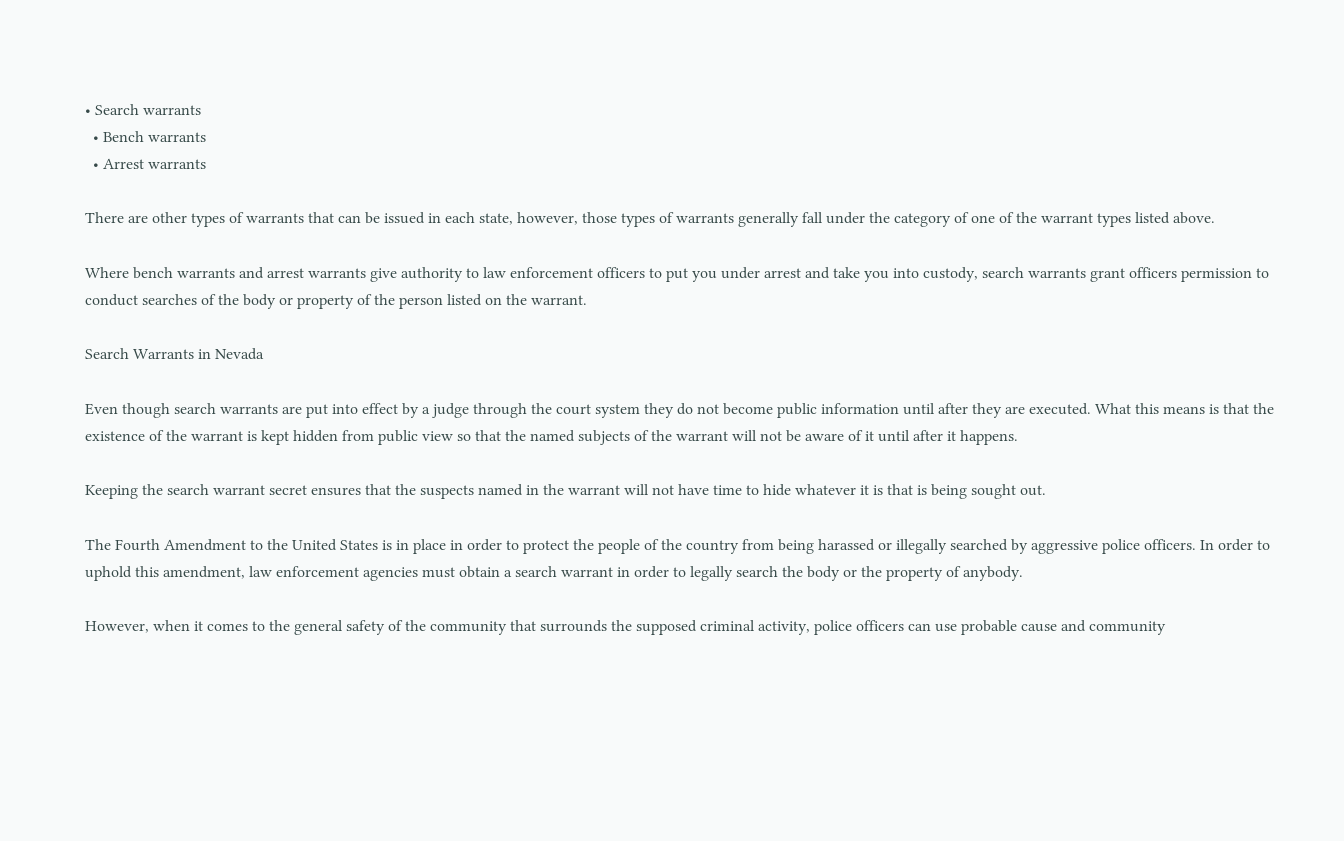• Search warrants
  • Bench warrants
  • Arrest warrants

There are other types of warrants that can be issued in each state, however, those types of warrants generally fall under the category of one of the warrant types listed above.

Where bench warrants and arrest warrants give authority to law enforcement officers to put you under arrest and take you into custody, search warrants grant officers permission to conduct searches of the body or property of the person listed on the warrant.

Search Warrants in Nevada

Even though search warrants are put into effect by a judge through the court system they do not become public information until after they are executed. What this means is that the existence of the warrant is kept hidden from public view so that the named subjects of the warrant will not be aware of it until after it happens.

Keeping the search warrant secret ensures that the suspects named in the warrant will not have time to hide whatever it is that is being sought out.

The Fourth Amendment to the United States is in place in order to protect the people of the country from being harassed or illegally searched by aggressive police officers. In order to uphold this amendment, law enforcement agencies must obtain a search warrant in order to legally search the body or the property of anybody.

However, when it comes to the general safety of the community that surrounds the supposed criminal activity, police officers can use probable cause and community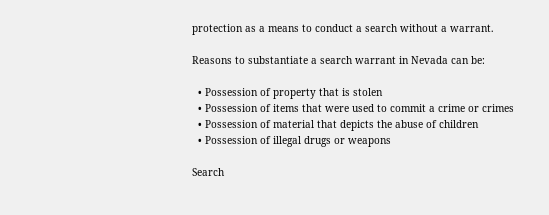protection as a means to conduct a search without a warrant.

Reasons to substantiate a search warrant in Nevada can be:

  • Possession of property that is stolen
  • Possession of items that were used to commit a crime or crimes
  • Possession of material that depicts the abuse of children
  • Possession of illegal drugs or weapons

Search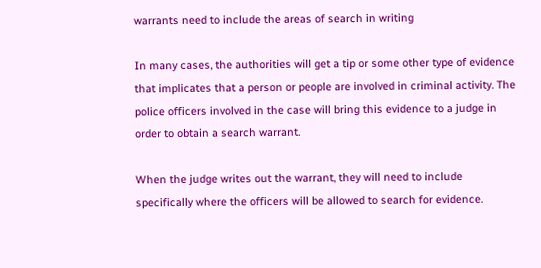warrants need to include the areas of search in writing

In many cases, the authorities will get a tip or some other type of evidence that implicates that a person or people are involved in criminal activity. The police officers involved in the case will bring this evidence to a judge in order to obtain a search warrant.

When the judge writes out the warrant, they will need to include specifically where the officers will be allowed to search for evidence.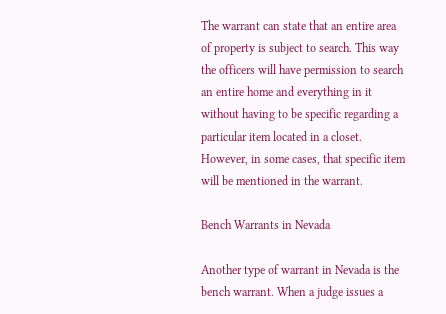The warrant can state that an entire area of property is subject to search. This way the officers will have permission to search an entire home and everything in it without having to be specific regarding a particular item located in a closet. However, in some cases, that specific item will be mentioned in the warrant.

Bench Warrants in Nevada

Another type of warrant in Nevada is the bench warrant. When a judge issues a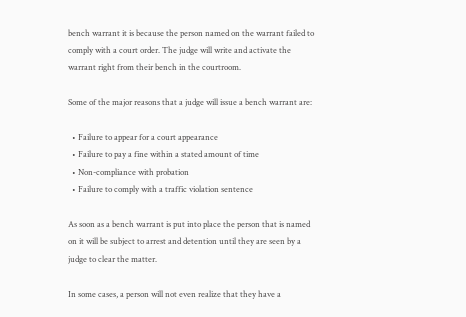bench warrant it is because the person named on the warrant failed to comply with a court order. The judge will write and activate the warrant right from their bench in the courtroom.

Some of the major reasons that a judge will issue a bench warrant are:

  • Failure to appear for a court appearance
  • Failure to pay a fine within a stated amount of time
  • Non-compliance with probation
  • Failure to comply with a traffic violation sentence

As soon as a bench warrant is put into place the person that is named on it will be subject to arrest and detention until they are seen by a judge to clear the matter.

In some cases, a person will not even realize that they have a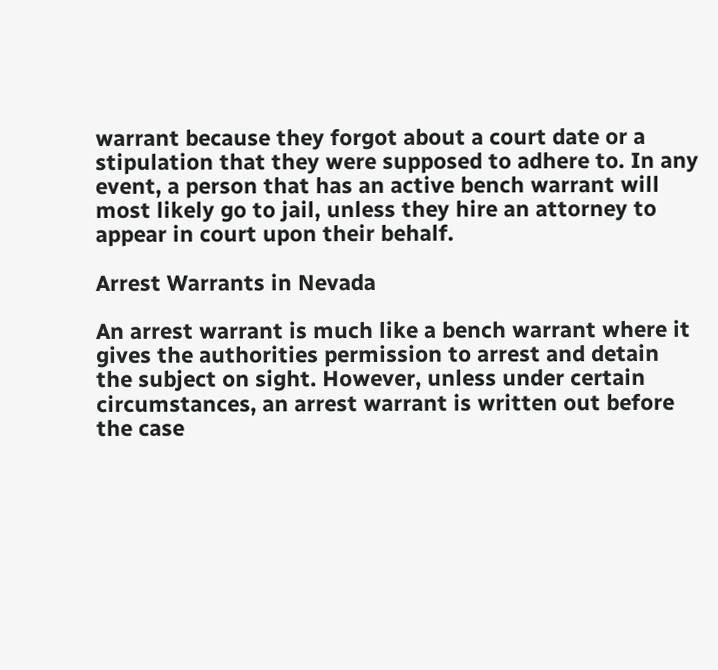warrant because they forgot about a court date or a stipulation that they were supposed to adhere to. In any event, a person that has an active bench warrant will most likely go to jail, unless they hire an attorney to appear in court upon their behalf.

Arrest Warrants in Nevada

An arrest warrant is much like a bench warrant where it gives the authorities permission to arrest and detain the subject on sight. However, unless under certain circumstances, an arrest warrant is written out before the case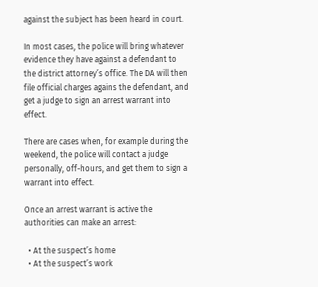against the subject has been heard in court.

In most cases, the police will bring whatever evidence they have against a defendant to the district attorney’s office. The DA will then file official charges agains the defendant, and get a judge to sign an arrest warrant into effect.

There are cases when, for example during the weekend, the police will contact a judge personally, off-hours, and get them to sign a warrant into effect.

Once an arrest warrant is active the authorities can make an arrest:

  • At the suspect’s home
  • At the suspect’s work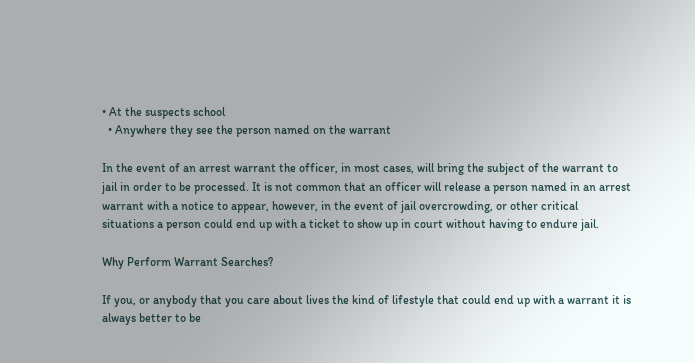• At the suspects school
  • Anywhere they see the person named on the warrant

In the event of an arrest warrant the officer, in most cases, will bring the subject of the warrant to jail in order to be processed. It is not common that an officer will release a person named in an arrest warrant with a notice to appear, however, in the event of jail overcrowding, or other critical situations a person could end up with a ticket to show up in court without having to endure jail.

Why Perform Warrant Searches?

If you, or anybody that you care about lives the kind of lifestyle that could end up with a warrant it is always better to be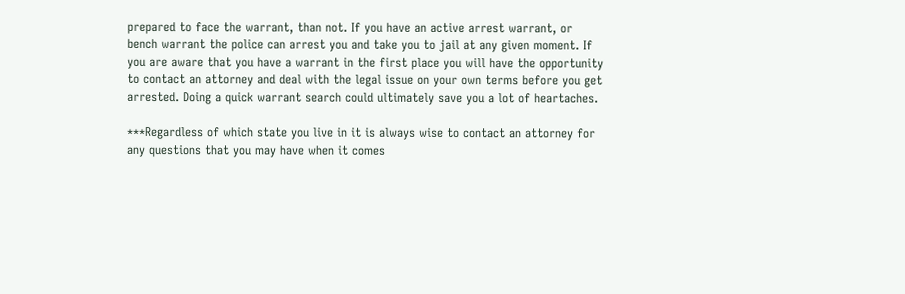prepared to face the warrant, than not. If you have an active arrest warrant, or bench warrant the police can arrest you and take you to jail at any given moment. If you are aware that you have a warrant in the first place you will have the opportunity to contact an attorney and deal with the legal issue on your own terms before you get arrested. Doing a quick warrant search could ultimately save you a lot of heartaches.

***Regardless of which state you live in it is always wise to contact an attorney for any questions that you may have when it comes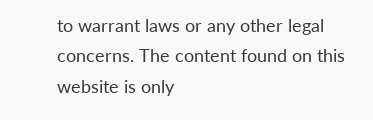to warrant laws or any other legal concerns. The content found on this website is only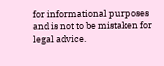for informational purposes and is not to be mistaken for legal advice.